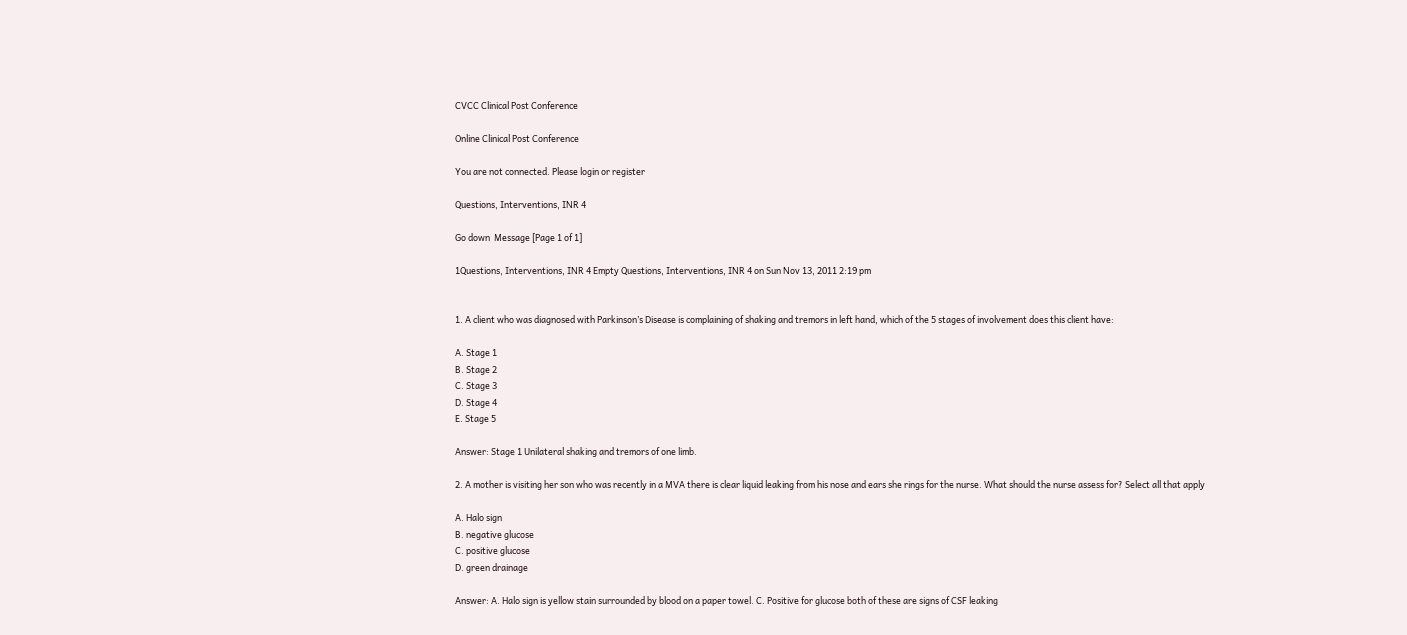CVCC Clinical Post Conference

Online Clinical Post Conference

You are not connected. Please login or register

Questions, Interventions, INR 4

Go down  Message [Page 1 of 1]

1Questions, Interventions, INR 4 Empty Questions, Interventions, INR 4 on Sun Nov 13, 2011 2:19 pm


1. A client who was diagnosed with Parkinson’s Disease is complaining of shaking and tremors in left hand, which of the 5 stages of involvement does this client have:

A. Stage 1
B. Stage 2
C. Stage 3
D. Stage 4
E. Stage 5

Answer: Stage 1 Unilateral shaking and tremors of one limb.

2. A mother is visiting her son who was recently in a MVA there is clear liquid leaking from his nose and ears she rings for the nurse. What should the nurse assess for? Select all that apply

A. Halo sign
B. negative glucose
C. positive glucose
D. green drainage

Answer: A. Halo sign is yellow stain surrounded by blood on a paper towel. C. Positive for glucose both of these are signs of CSF leaking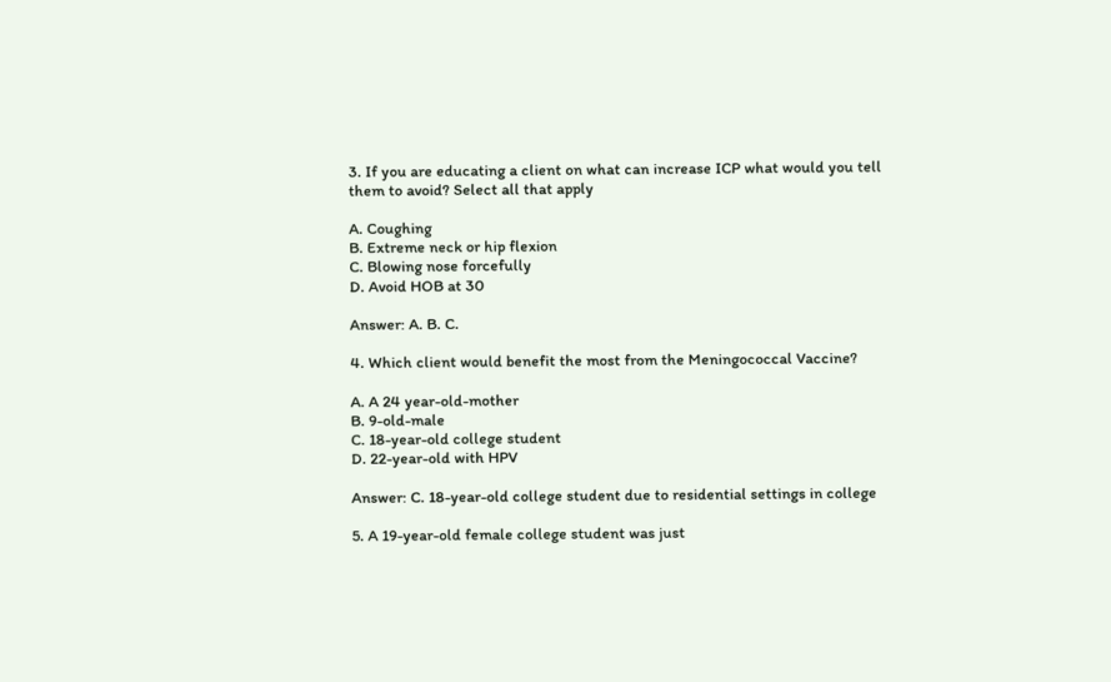3. If you are educating a client on what can increase ICP what would you tell them to avoid? Select all that apply

A. Coughing
B. Extreme neck or hip flexion
C. Blowing nose forcefully
D. Avoid HOB at 30

Answer: A. B. C.

4. Which client would benefit the most from the Meningococcal Vaccine?

A. A 24 year-old-mother
B. 9-old-male
C. 18-year-old college student
D. 22-year-old with HPV

Answer: C. 18-year-old college student due to residential settings in college

5. A 19-year-old female college student was just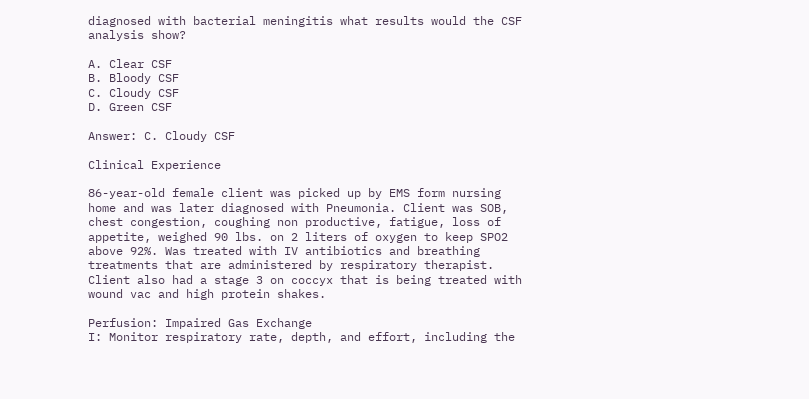diagnosed with bacterial meningitis what results would the CSF analysis show?

A. Clear CSF
B. Bloody CSF
C. Cloudy CSF
D. Green CSF

Answer: C. Cloudy CSF

Clinical Experience

86-year-old female client was picked up by EMS form nursing home and was later diagnosed with Pneumonia. Client was SOB, chest congestion, coughing non productive, fatigue, loss of appetite, weighed 90 lbs. on 2 liters of oxygen to keep SPO2 above 92%. Was treated with IV antibiotics and breathing treatments that are administered by respiratory therapist. Client also had a stage 3 on coccyx that is being treated with wound vac and high protein shakes.

Perfusion: Impaired Gas Exchange
I: Monitor respiratory rate, depth, and effort, including the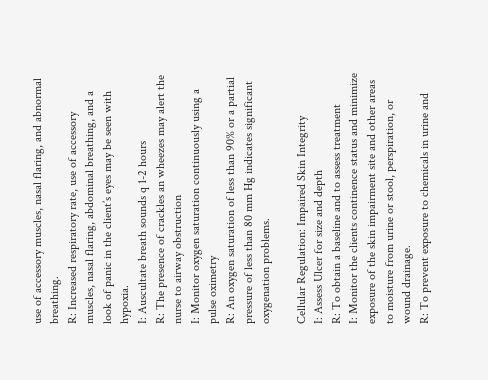use of accessory muscles, nasal flaring, and abnormal breathing.
R: Increased respiratory rate, use of accessory muscles, nasal flaring, abdominal breathing, and a look of panic in the client’s eyes may be seen with hypoxia.
I: Auscultate breath sounds q 1-2 hours
R: The presence of crackles an wheezes may alert the nurse to airway obstruction
I: Monitor oxygen saturation continuously using a pulse oximetry
R: An oxygen saturation of less than 90% or a partial pressure of less than 80 mm Hg indicates significant oxygenation problems.

Cellular Regulation: Impaired Skin Integrity
I: Assess Ulcer for size and depth
R: To obtain a baseline and to assess treatment
I: Monitor the clients continence status and minimize exposure of the skin impairment site and other areas to moisture from urine or stool, perspiration, or wound drainage.
R: To prevent exposure to chemicals in urine and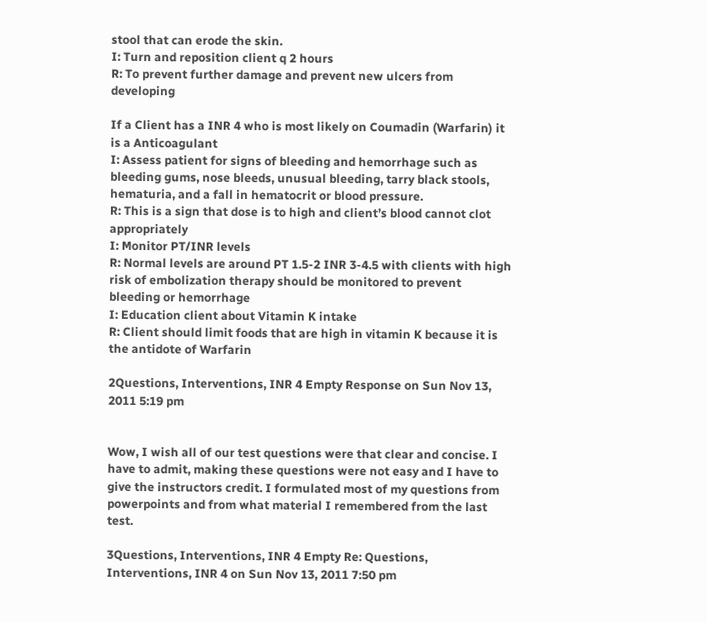stool that can erode the skin.
I: Turn and reposition client q 2 hours
R: To prevent further damage and prevent new ulcers from developing

If a Client has a INR 4 who is most likely on Coumadin (Warfarin) it is a Anticoagulant
I: Assess patient for signs of bleeding and hemorrhage such as bleeding gums, nose bleeds, unusual bleeding, tarry black stools, hematuria, and a fall in hematocrit or blood pressure.
R: This is a sign that dose is to high and client’s blood cannot clot appropriately
I: Monitor PT/INR levels
R: Normal levels are around PT 1.5-2 INR 3-4.5 with clients with high risk of embolization therapy should be monitored to prevent bleeding or hemorrhage
I: Education client about Vitamin K intake
R: Client should limit foods that are high in vitamin K because it is the antidote of Warfarin

2Questions, Interventions, INR 4 Empty Response on Sun Nov 13, 2011 5:19 pm


Wow, I wish all of our test questions were that clear and concise. I have to admit, making these questions were not easy and I have to give the instructors credit. I formulated most of my questions from powerpoints and from what material I remembered from the last test.

3Questions, Interventions, INR 4 Empty Re: Questions, Interventions, INR 4 on Sun Nov 13, 2011 7:50 pm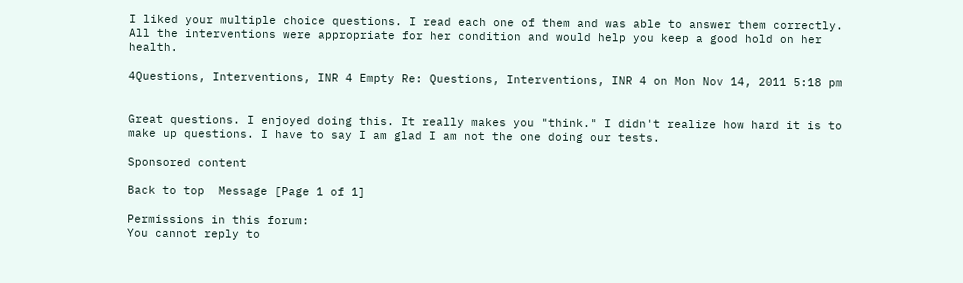I liked your multiple choice questions. I read each one of them and was able to answer them correctly. All the interventions were appropriate for her condition and would help you keep a good hold on her health.

4Questions, Interventions, INR 4 Empty Re: Questions, Interventions, INR 4 on Mon Nov 14, 2011 5:18 pm


Great questions. I enjoyed doing this. It really makes you "think." I didn't realize how hard it is to make up questions. I have to say I am glad I am not the one doing our tests.

Sponsored content

Back to top  Message [Page 1 of 1]

Permissions in this forum:
You cannot reply to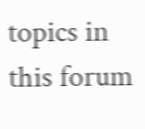topics in this forum